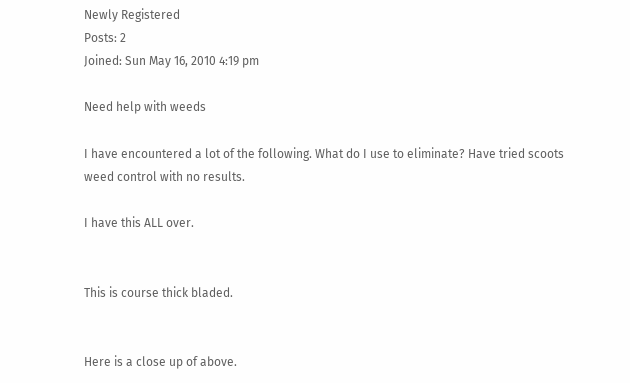Newly Registered
Posts: 2
Joined: Sun May 16, 2010 4:19 pm

Need help with weeds

I have encountered a lot of the following. What do I use to eliminate? Have tried scoots weed control with no results.

I have this ALL over.


This is course thick bladed.


Here is a close up of above.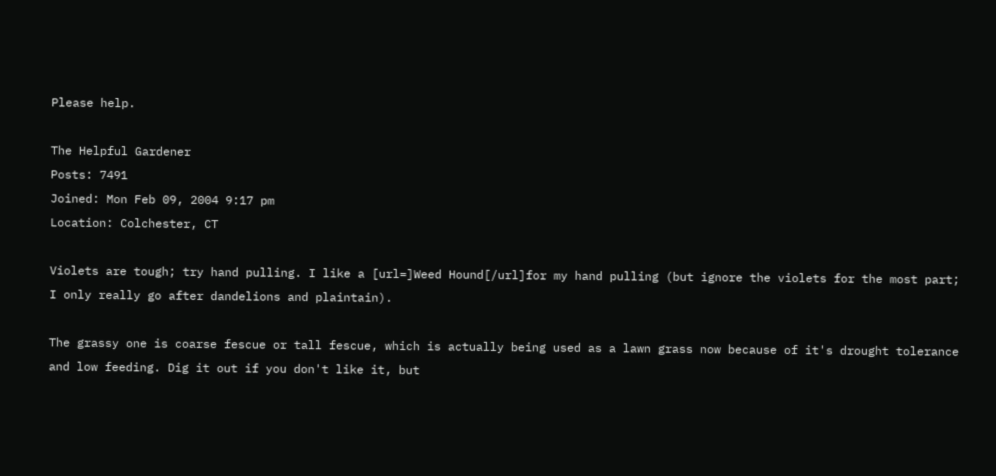Please help.

The Helpful Gardener
Posts: 7491
Joined: Mon Feb 09, 2004 9:17 pm
Location: Colchester, CT

Violets are tough; try hand pulling. I like a [url=]Weed Hound[/url]for my hand pulling (but ignore the violets for the most part; I only really go after dandelions and plaintain).

The grassy one is coarse fescue or tall fescue, which is actually being used as a lawn grass now because of it's drought tolerance and low feeding. Dig it out if you don't like it, but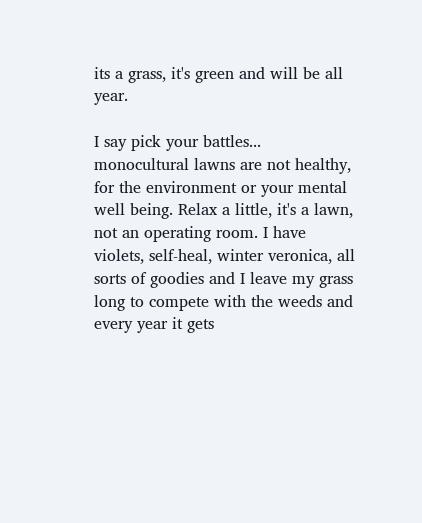its a grass, it's green and will be all year.

I say pick your battles... monocultural lawns are not healthy, for the environment or your mental well being. Relax a little, it's a lawn, not an operating room. I have violets, self-heal, winter veronica, all sorts of goodies and I leave my grass long to compete with the weeds and every year it gets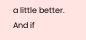a little better. And if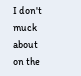I don't muck about on the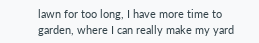lawn for too long, I have more time to garden, where I can really make my yard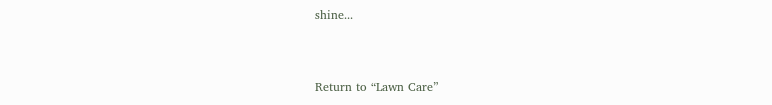shine...


Return to “Lawn Care”